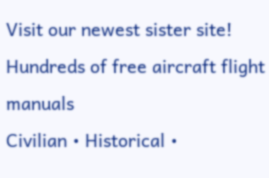Visit our newest sister site!
Hundreds of free aircraft flight manuals
Civilian • Historical •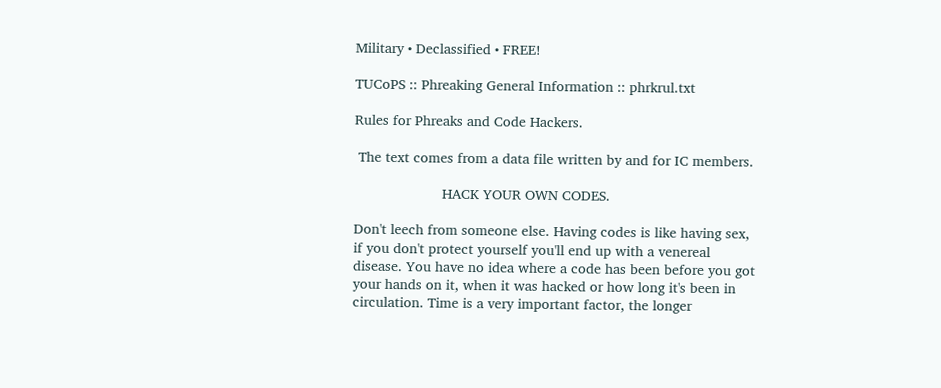Military • Declassified • FREE!

TUCoPS :: Phreaking General Information :: phrkrul.txt

Rules for Phreaks and Code Hackers.

 The text comes from a data file written by and for IC members.

                      HACK YOUR OWN CODES.

Don't leech from someone else. Having codes is like having sex,
if you don't protect yourself you'll end up with a venereal
disease. You have no idea where a code has been before you got
your hands on it, when it was hacked or how long it's been in
circulation. Time is a very important factor, the longer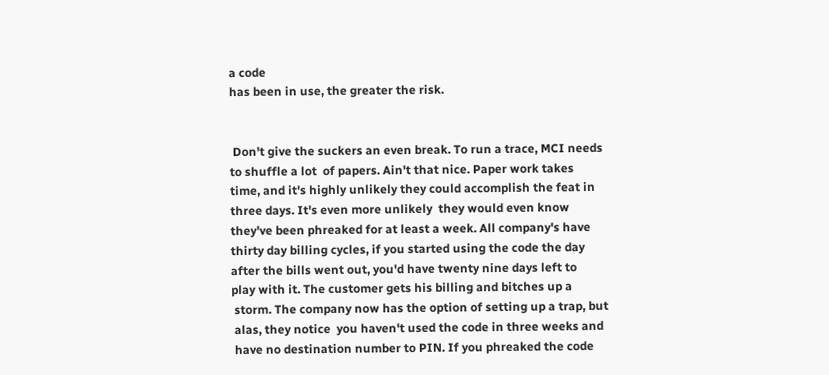a code
has been in use, the greater the risk.


 Don't give the suckers an even break. To run a trace, MCI needs
to shuffle a lot  of papers. Ain't that nice. Paper work takes
time, and it's highly unlikely they could accomplish the feat in
three days. It's even more unlikely  they would even know
they've been phreaked for at least a week. All company's have
thirty day billing cycles, if you started using the code the day
after the bills went out, you'd have twenty nine days left to
play with it. The customer gets his billing and bitches up a
 storm. The company now has the option of setting up a trap, but
 alas, they notice  you haven't used the code in three weeks and
 have no destination number to PIN. If you phreaked the code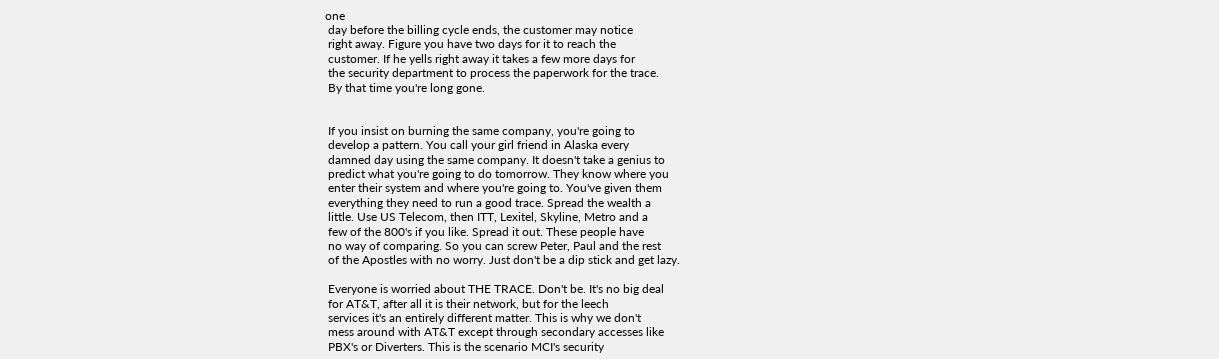one
 day before the billing cycle ends, the customer may notice
 right away. Figure you have two days for it to reach the
 customer. If he yells right away it takes a few more days for
 the security department to process the paperwork for the trace.
 By that time you're long gone.


 If you insist on burning the same company, you're going to
 develop a pattern. You call your girl friend in Alaska every
 damned day using the same company. It doesn't take a genius to
 predict what you're going to do tomorrow. They know where you
 enter their system and where you're going to. You've given them
 everything they need to run a good trace. Spread the wealth a
 little. Use US Telecom, then ITT, Lexitel, Skyline, Metro and a
 few of the 800's if you like. Spread it out. These people have
 no way of comparing. So you can screw Peter, Paul and the rest
 of the Apostles with no worry. Just don't be a dip stick and get lazy.

 Everyone is worried about THE TRACE. Don't be. It's no big deal
 for AT&T, after all it is their network, but for the leech
 services it's an entirely different matter. This is why we don't
 mess around with AT&T except through secondary accesses like
 PBX's or Diverters. This is the scenario MCI's security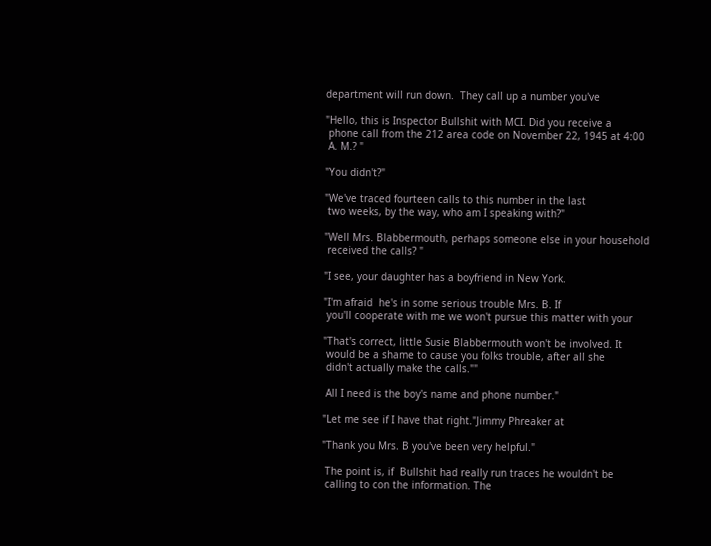department will run down.  They call up a number you've

"Hello, this is Inspector Bullshit with MCI. Did you receive a
 phone call from the 212 area code on November 22, 1945 at 4:00
 A. M.? "

"You didn't?"

"We've traced fourteen calls to this number in the last
 two weeks, by the way, who am I speaking with?"

"Well Mrs. Blabbermouth, perhaps someone else in your household
 received the calls? "

"I see, your daughter has a boyfriend in New York.

"I'm afraid  he's in some serious trouble Mrs. B. If
 you'll cooperate with me we won't pursue this matter with your

"That's correct, little Susie Blabbermouth won't be involved. It
 would be a shame to cause you folks trouble, after all she
 didn't actually make the calls.""

 All I need is the boy's name and phone number."

"Let me see if I have that right."Jimmy Phreaker at

"Thank you Mrs. B you've been very helpful."

 The point is, if  Bullshit had really run traces he wouldn't be
 calling to con the information. The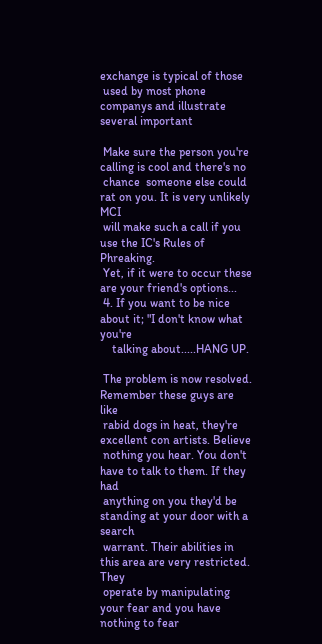exchange is typical of those
 used by most phone companys and illustrate several important

 Make sure the person you're calling is cool and there's no
 chance  someone else could rat on you. It is very unlikely MCI
 will make such a call if you use the IC's Rules of Phreaking.
 Yet, if it were to occur these are your friend's options...
 4. If you want to be nice about it; "I don't know what you're
    talking about.....HANG UP.

 The problem is now resolved. Remember these guys are like
 rabid dogs in heat, they're excellent con artists. Believe
 nothing you hear. You don't have to talk to them. If they had
 anything on you they'd be standing at your door with a search
 warrant. Their abilities in this area are very restricted. They
 operate by manipulating your fear and you have nothing to fear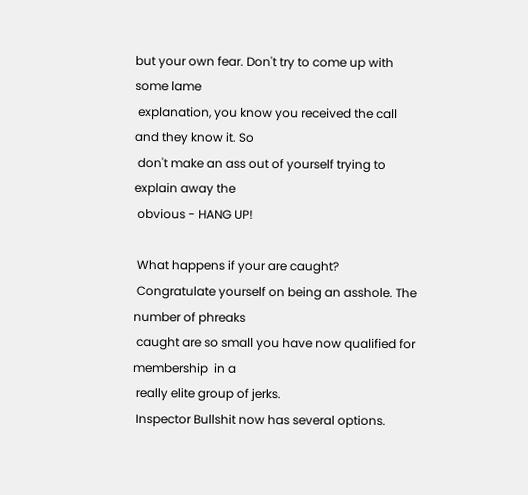but your own fear. Don't try to come up with some lame
 explanation, you know you received the call and they know it. So
 don't make an ass out of yourself trying to explain away the
 obvious - HANG UP!

 What happens if your are caught?
 Congratulate yourself on being an asshole. The number of phreaks
 caught are so small you have now qualified for membership  in a
 really elite group of jerks.
 Inspector Bullshit now has several options.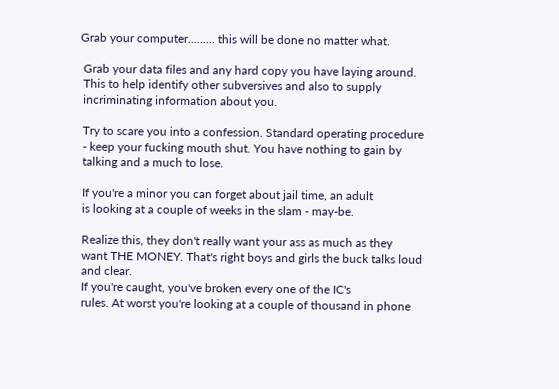Grab your computer......... this will be done no matter what.

 Grab your data files and any hard copy you have laying around.
 This to help identify other subversives and also to supply
 incriminating information about you.

 Try to scare you into a confession. Standard operating procedure
 - keep your fucking mouth shut. You have nothing to gain by
 talking and a much to lose.

 If you're a minor you can forget about jail time, an adult
 is looking at a couple of weeks in the slam - may-be.

 Realize this, they don't really want your ass as much as they
 want THE MONEY. That's right boys and girls the buck talks loud
 and clear.
 If you're caught, you've broken every one of the IC's
 rules. At worst you're looking at a couple of thousand in phone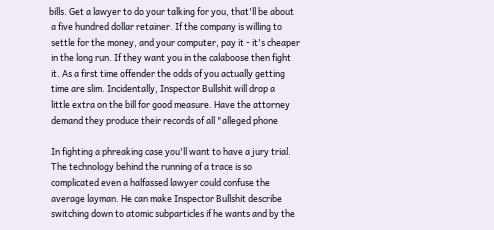bills. Get a lawyer to do your talking for you, that'll be about
 a five hundred dollar retainer. If the company is willing to
 settle for the money, and your computer, pay it - it's cheaper
 in the long run. If they want you in the calaboose then fight
 it. As a first time offender the odds of you actually getting
 time are slim. Incidentally, Inspector Bullshit will drop a
 little extra on the bill for good measure. Have the attorney
 demand they produce their records of all "alleged phone

 In fighting a phreaking case you'll want to have a jury trial.
 The technology behind the running of a trace is so
 complicated even a halfassed lawyer could confuse the
 average layman. He can make Inspector Bullshit describe
 switching down to atomic subparticles if he wants and by the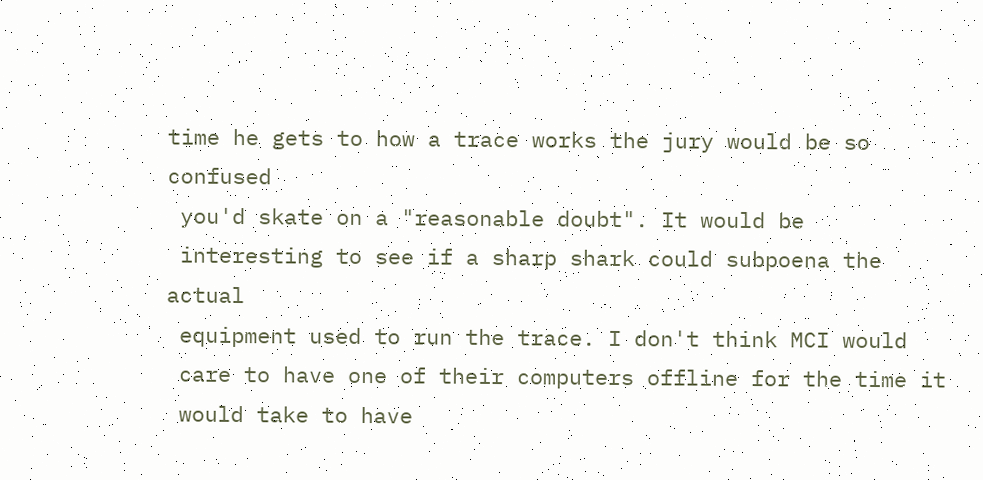time he gets to how a trace works the jury would be so confused
 you'd skate on a "reasonable doubt". It would be
 interesting to see if a sharp shark could subpoena the actual
 equipment used to run the trace. I don't think MCI would
 care to have one of their computers offline for the time it
 would take to have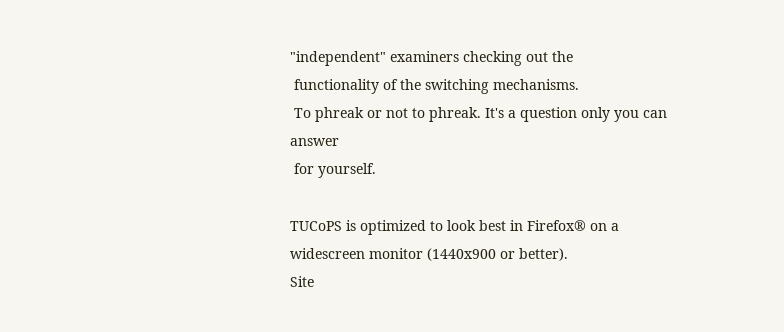"independent" examiners checking out the
 functionality of the switching mechanisms.
 To phreak or not to phreak. It's a question only you can answer
 for yourself.

TUCoPS is optimized to look best in Firefox® on a widescreen monitor (1440x900 or better).
Site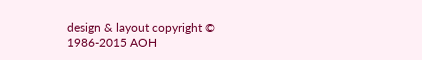design & layout copyright © 1986-2015 AOH